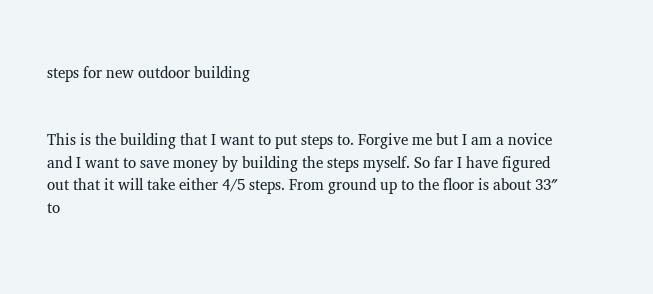steps for new outdoor building


This is the building that I want to put steps to. Forgive me but I am a novice and I want to save money by building the steps myself. So far I have figured out that it will take either 4/5 steps. From ground up to the floor is about 33″ to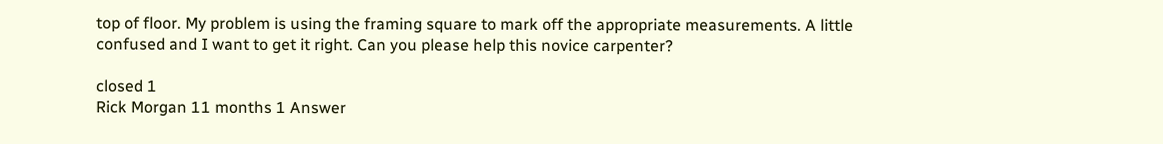top of floor. My problem is using the framing square to mark off the appropriate measurements. A little confused and I want to get it right. Can you please help this novice carpenter?

closed 1
Rick Morgan 11 months 1 Answer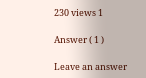230 views 1

Answer ( 1 )

Leave an answer